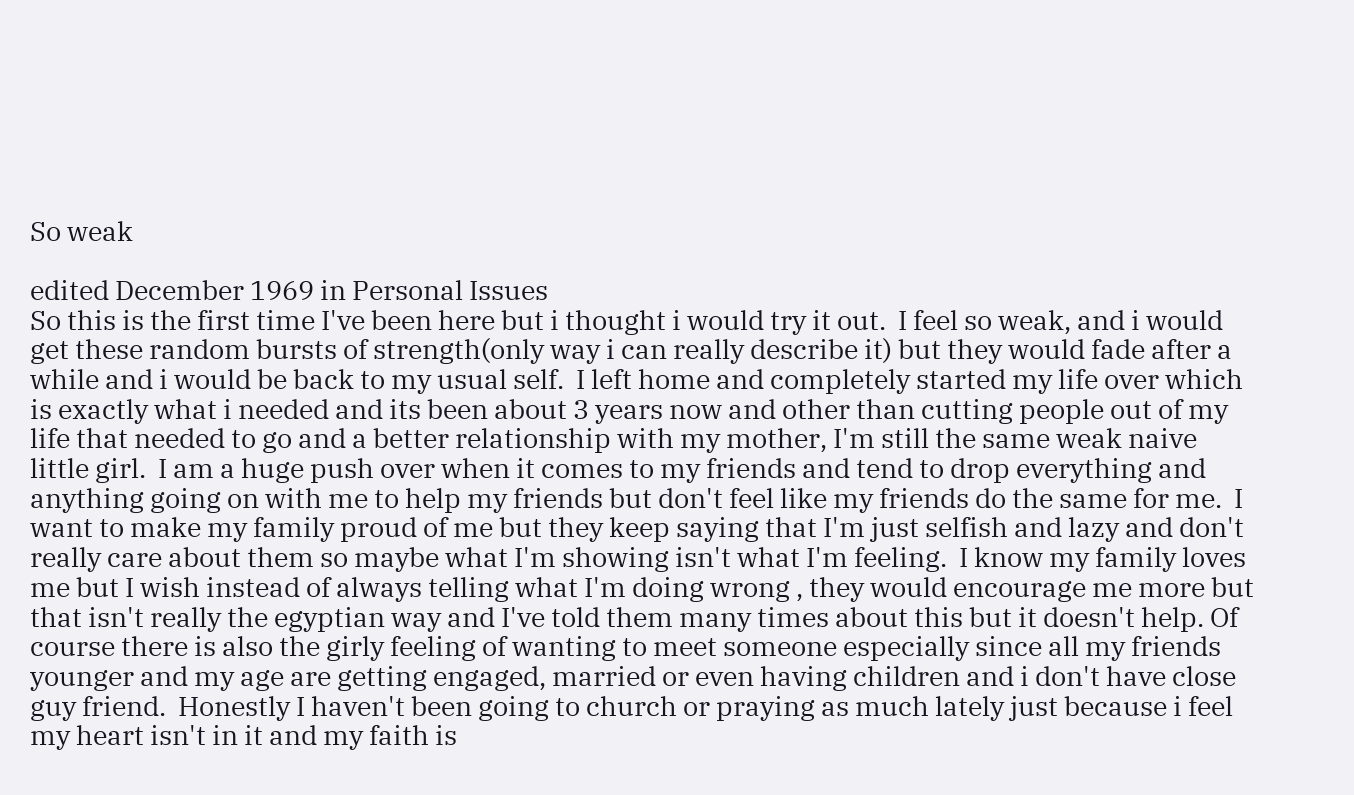So weak

edited December 1969 in Personal Issues
So this is the first time I've been here but i thought i would try it out.  I feel so weak, and i would get these random bursts of strength(only way i can really describe it) but they would fade after a while and i would be back to my usual self.  I left home and completely started my life over which is exactly what i needed and its been about 3 years now and other than cutting people out of my life that needed to go and a better relationship with my mother, I'm still the same weak naive little girl.  I am a huge push over when it comes to my friends and tend to drop everything and anything going on with me to help my friends but don't feel like my friends do the same for me.  I want to make my family proud of me but they keep saying that I'm just selfish and lazy and don't really care about them so maybe what I'm showing isn't what I'm feeling.  I know my family loves me but I wish instead of always telling what I'm doing wrong , they would encourage me more but that isn't really the egyptian way and I've told them many times about this but it doesn't help. Of course there is also the girly feeling of wanting to meet someone especially since all my friends younger and my age are getting engaged, married or even having children and i don't have close guy friend.  Honestly I haven't been going to church or praying as much lately just because i feel my heart isn't in it and my faith is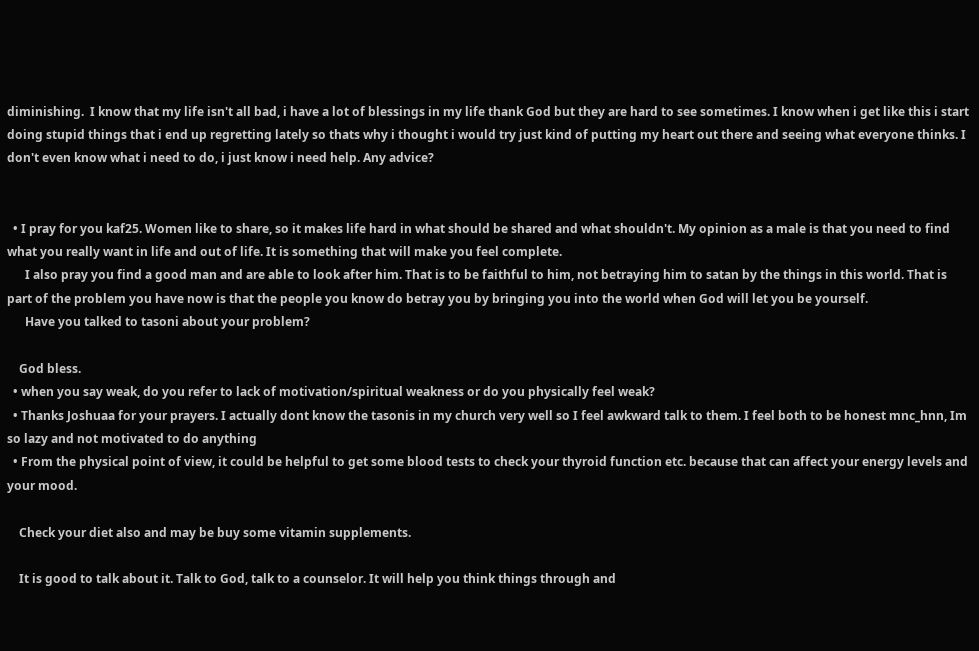diminishing.  I know that my life isn't all bad, i have a lot of blessings in my life thank God but they are hard to see sometimes. I know when i get like this i start doing stupid things that i end up regretting lately so thats why i thought i would try just kind of putting my heart out there and seeing what everyone thinks. I don't even know what i need to do, i just know i need help. Any advice?


  • I pray for you kaf25. Women like to share, so it makes life hard in what should be shared and what shouldn't. My opinion as a male is that you need to find what you really want in life and out of life. It is something that will make you feel complete.
      I also pray you find a good man and are able to look after him. That is to be faithful to him, not betraying him to satan by the things in this world. That is part of the problem you have now is that the people you know do betray you by bringing you into the world when God will let you be yourself.
      Have you talked to tasoni about your problem?

    God bless.
  • when you say weak, do you refer to lack of motivation/spiritual weakness or do you physically feel weak?
  • Thanks Joshuaa for your prayers. I actually dont know the tasonis in my church very well so I feel awkward talk to them. I feel both to be honest mnc_hnn, Im so lazy and not motivated to do anything
  • From the physical point of view, it could be helpful to get some blood tests to check your thyroid function etc. because that can affect your energy levels and your mood.

    Check your diet also and may be buy some vitamin supplements.

    It is good to talk about it. Talk to God, talk to a counselor. It will help you think things through and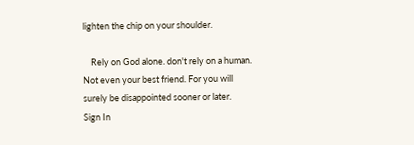lighten the chip on your shoulder.

    Rely on God alone. don't rely on a human. Not even your best friend. For you will surely be disappointed sooner or later.
Sign In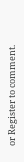or Register to comment.